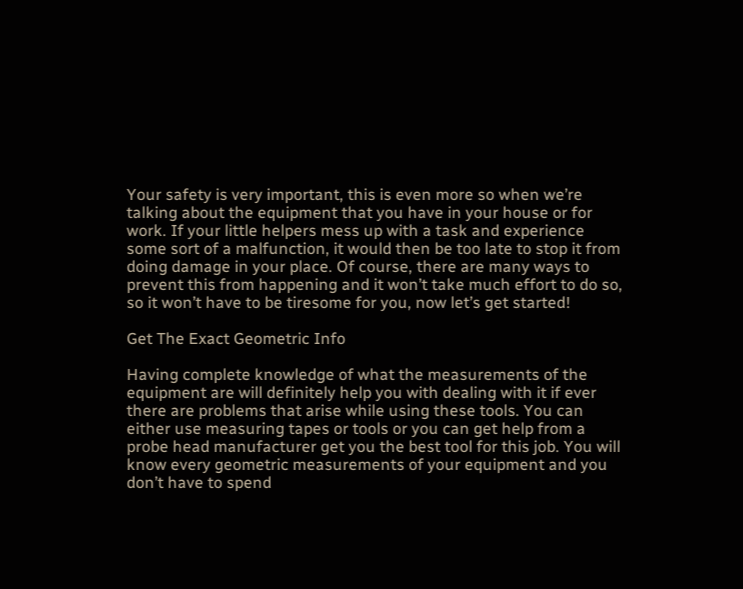Your safety is very important, this is even more so when we’re talking about the equipment that you have in your house or for work. If your little helpers mess up with a task and experience some sort of a malfunction, it would then be too late to stop it from doing damage in your place. Of course, there are many ways to prevent this from happening and it won’t take much effort to do so, so it won’t have to be tiresome for you, now let’s get started!

Get The Exact Geometric Info

Having complete knowledge of what the measurements of the equipment are will definitely help you with dealing with it if ever there are problems that arise while using these tools. You can either use measuring tapes or tools or you can get help from a probe head manufacturer get you the best tool for this job. You will know every geometric measurements of your equipment and you don’t have to spend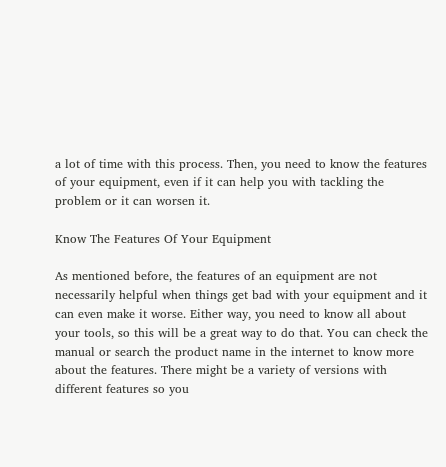a lot of time with this process. Then, you need to know the features of your equipment, even if it can help you with tackling the problem or it can worsen it.

Know The Features Of Your Equipment

As mentioned before, the features of an equipment are not necessarily helpful when things get bad with your equipment and it can even make it worse. Either way, you need to know all about your tools, so this will be a great way to do that. You can check the manual or search the product name in the internet to know more about the features. There might be a variety of versions with different features so you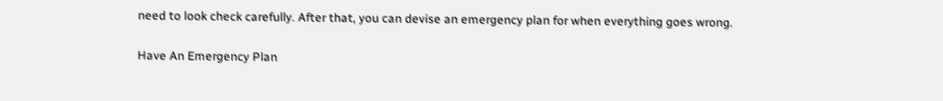need to look check carefully. After that, you can devise an emergency plan for when everything goes wrong.

Have An Emergency Plan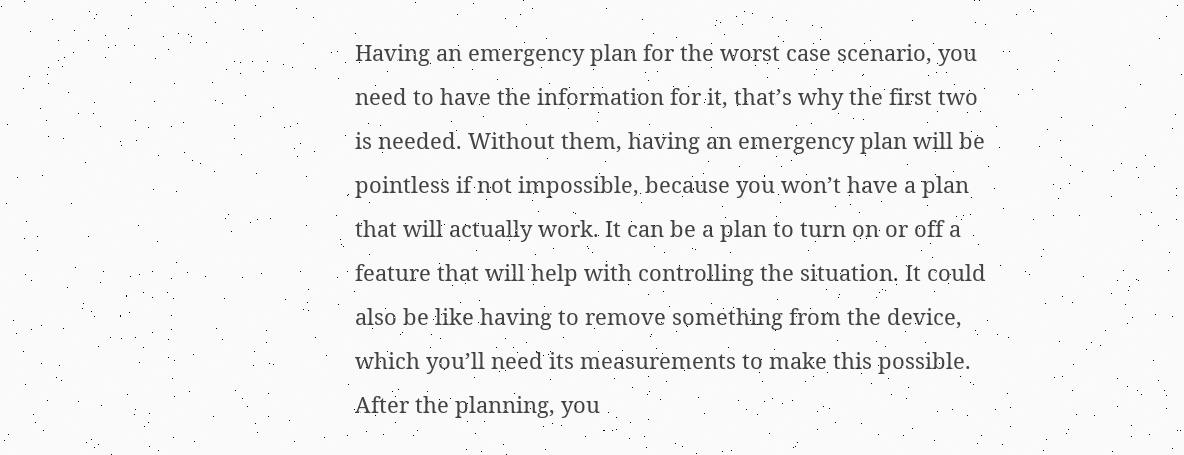Having an emergency plan for the worst case scenario, you need to have the information for it, that’s why the first two is needed. Without them, having an emergency plan will be pointless if not impossible, because you won’t have a plan that will actually work. It can be a plan to turn on or off a feature that will help with controlling the situation. It could also be like having to remove something from the device, which you’ll need its measurements to make this possible. After the planning, you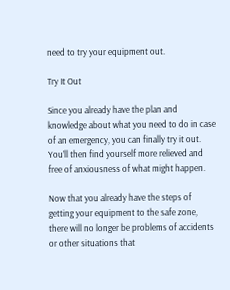need to try your equipment out.

Try It Out

Since you already have the plan and knowledge about what you need to do in case of an emergency, you can finally try it out. You’ll then find yourself more relieved and free of anxiousness of what might happen.

Now that you already have the steps of getting your equipment to the safe zone, there will no longer be problems of accidents or other situations that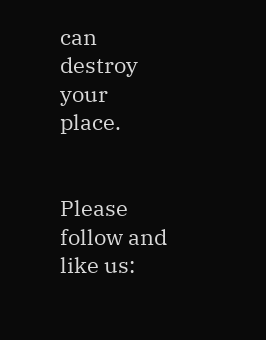can destroy your place.


Please follow and like us: